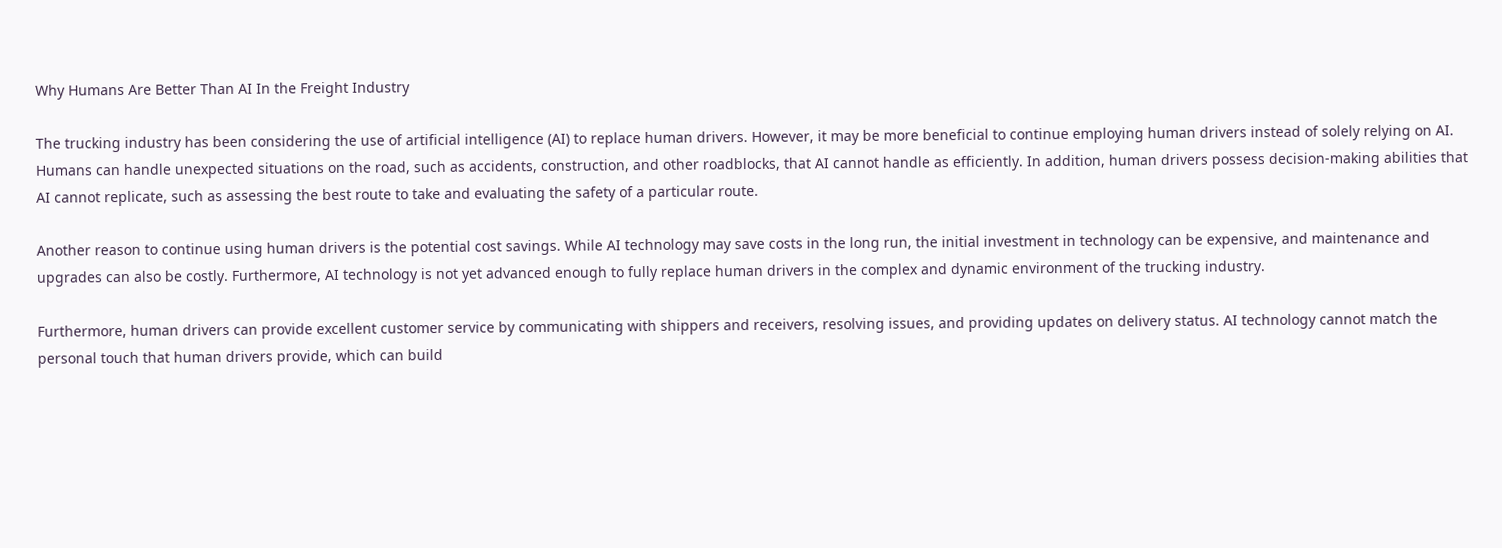Why Humans Are Better Than AI In the Freight Industry

The trucking industry has been considering the use of artificial intelligence (AI) to replace human drivers. However, it may be more beneficial to continue employing human drivers instead of solely relying on AI. Humans can handle unexpected situations on the road, such as accidents, construction, and other roadblocks, that AI cannot handle as efficiently. In addition, human drivers possess decision-making abilities that AI cannot replicate, such as assessing the best route to take and evaluating the safety of a particular route.

Another reason to continue using human drivers is the potential cost savings. While AI technology may save costs in the long run, the initial investment in technology can be expensive, and maintenance and upgrades can also be costly. Furthermore, AI technology is not yet advanced enough to fully replace human drivers in the complex and dynamic environment of the trucking industry.

Furthermore, human drivers can provide excellent customer service by communicating with shippers and receivers, resolving issues, and providing updates on delivery status. AI technology cannot match the personal touch that human drivers provide, which can build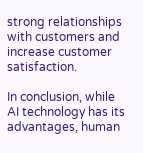strong relationships with customers and increase customer satisfaction.

In conclusion, while AI technology has its advantages, human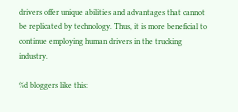drivers offer unique abilities and advantages that cannot be replicated by technology. Thus, it is more beneficial to continue employing human drivers in the trucking industry.

%d bloggers like this: